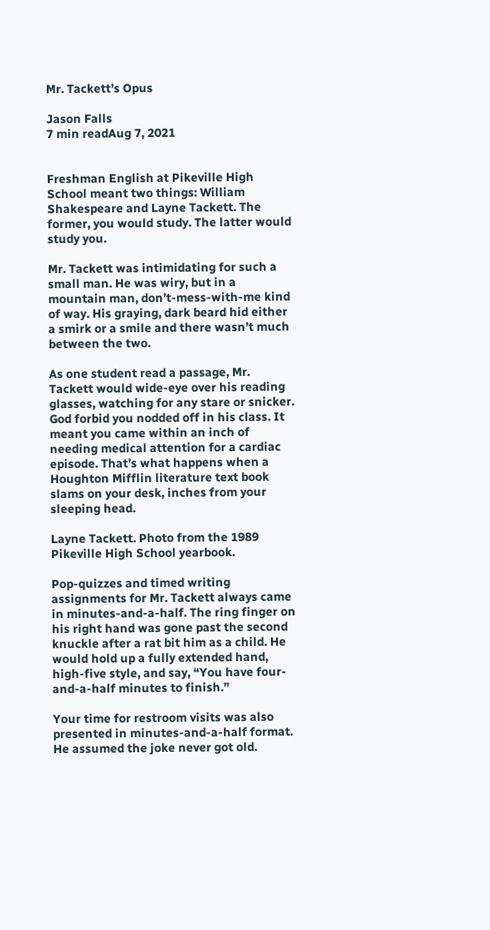Mr. Tackett’s Opus

Jason Falls
7 min readAug 7, 2021


Freshman English at Pikeville High School meant two things: William Shakespeare and Layne Tackett. The former, you would study. The latter would study you.

Mr. Tackett was intimidating for such a small man. He was wiry, but in a mountain man, don’t-mess-with-me kind of way. His graying, dark beard hid either a smirk or a smile and there wasn’t much between the two.

As one student read a passage, Mr. Tackett would wide-eye over his reading glasses, watching for any stare or snicker. God forbid you nodded off in his class. It meant you came within an inch of needing medical attention for a cardiac episode. That’s what happens when a Houghton Mifflin literature text book slams on your desk, inches from your sleeping head.

Layne Tackett. Photo from the 1989 Pikeville High School yearbook.

Pop-quizzes and timed writing assignments for Mr. Tackett always came in minutes-and-a-half. The ring finger on his right hand was gone past the second knuckle after a rat bit him as a child. He would hold up a fully extended hand, high-five style, and say, “You have four-and-a-half minutes to finish.”

Your time for restroom visits was also presented in minutes-and-a-half format. He assumed the joke never got old.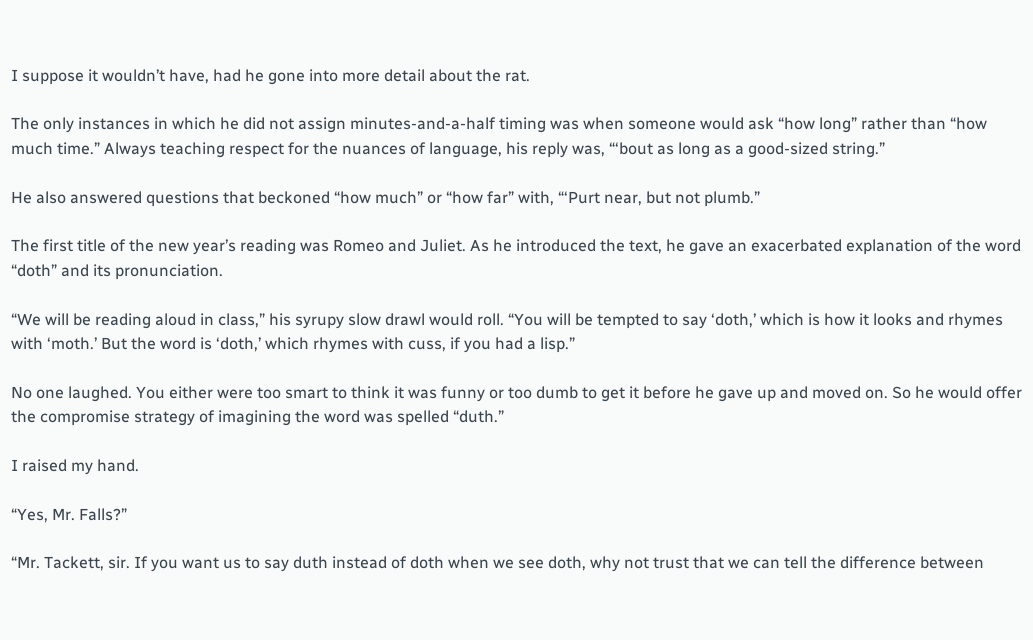I suppose it wouldn’t have, had he gone into more detail about the rat.

The only instances in which he did not assign minutes-and-a-half timing was when someone would ask “how long” rather than “how much time.” Always teaching respect for the nuances of language, his reply was, “‘bout as long as a good-sized string.”

He also answered questions that beckoned “how much” or “how far” with, “‘Purt near, but not plumb.”

The first title of the new year’s reading was Romeo and Juliet. As he introduced the text, he gave an exacerbated explanation of the word “doth” and its pronunciation.

“We will be reading aloud in class,” his syrupy slow drawl would roll. “You will be tempted to say ‘doth,’ which is how it looks and rhymes with ‘moth.’ But the word is ‘doth,’ which rhymes with cuss, if you had a lisp.”

No one laughed. You either were too smart to think it was funny or too dumb to get it before he gave up and moved on. So he would offer the compromise strategy of imagining the word was spelled “duth.”

I raised my hand.

“Yes, Mr. Falls?”

“Mr. Tackett, sir. If you want us to say duth instead of doth when we see doth, why not trust that we can tell the difference between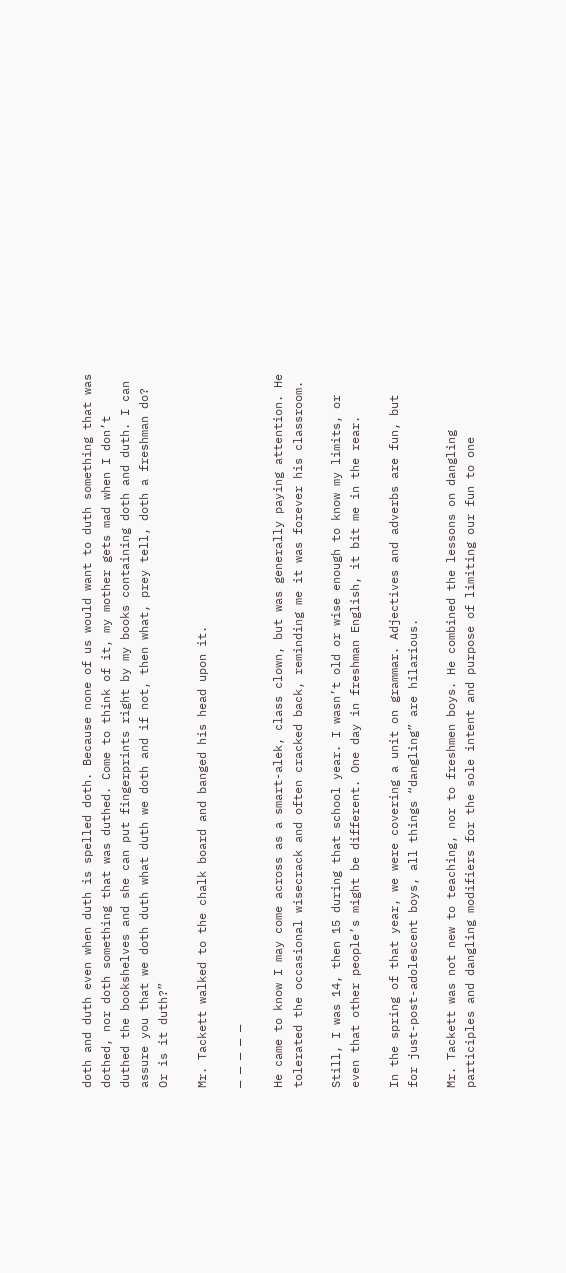doth and duth even when duth is spelled doth. Because none of us would want to duth something that was dothed, nor doth something that was duthed. Come to think of it, my mother gets mad when I don’t duthed the bookshelves and she can put fingerprints right by my books containing doth and duth. I can assure you that we doth duth what duth we doth and if not, then what, prey tell, doth a freshman do? Or is it duth?”

Mr. Tackett walked to the chalk board and banged his head upon it.

— — — — —

He came to know I may come across as a smart-alek, class clown, but was generally paying attention. He tolerated the occasional wisecrack and often cracked back, reminding me it was forever his classroom.

Still, I was 14, then 15 during that school year. I wasn’t old or wise enough to know my limits, or even that other people’s might be different. One day in freshman English, it bit me in the rear.

In the spring of that year, we were covering a unit on grammar. Adjectives and adverbs are fun, but for just-post-adolescent boys, all things “dangling” are hilarious.

Mr. Tackett was not new to teaching, nor to freshmen boys. He combined the lessons on dangling participles and dangling modifiers for the sole intent and purpose of limiting our fun to one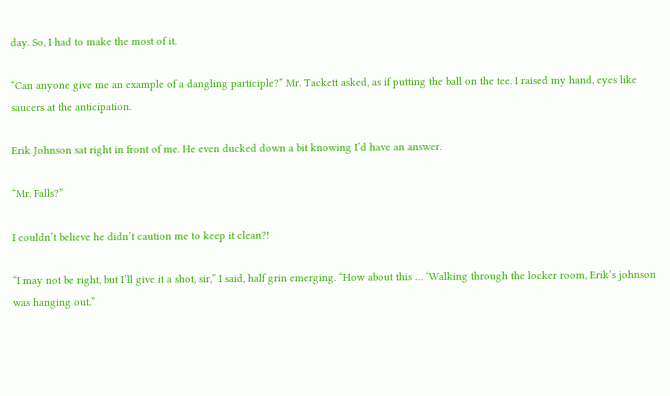day. So, I had to make the most of it.

“Can anyone give me an example of a dangling participle?” Mr. Tackett asked, as if putting the ball on the tee. I raised my hand, eyes like saucers at the anticipation.

Erik Johnson sat right in front of me. He even ducked down a bit knowing I’d have an answer.

“Mr. Falls?”

I couldn’t believe he didn’t caution me to keep it clean?!

“I may not be right, but I’ll give it a shot, sir,” I said, half grin emerging. “How about this … ‘Walking through the locker room, Erik’s johnson was hanging out.”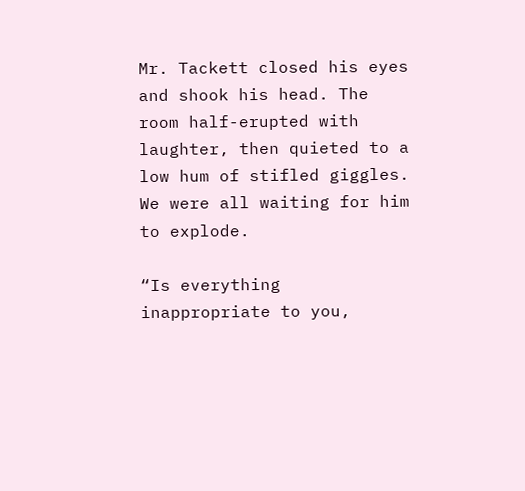Mr. Tackett closed his eyes and shook his head. The room half-erupted with laughter, then quieted to a low hum of stifled giggles. We were all waiting for him to explode.

“Is everything inappropriate to you,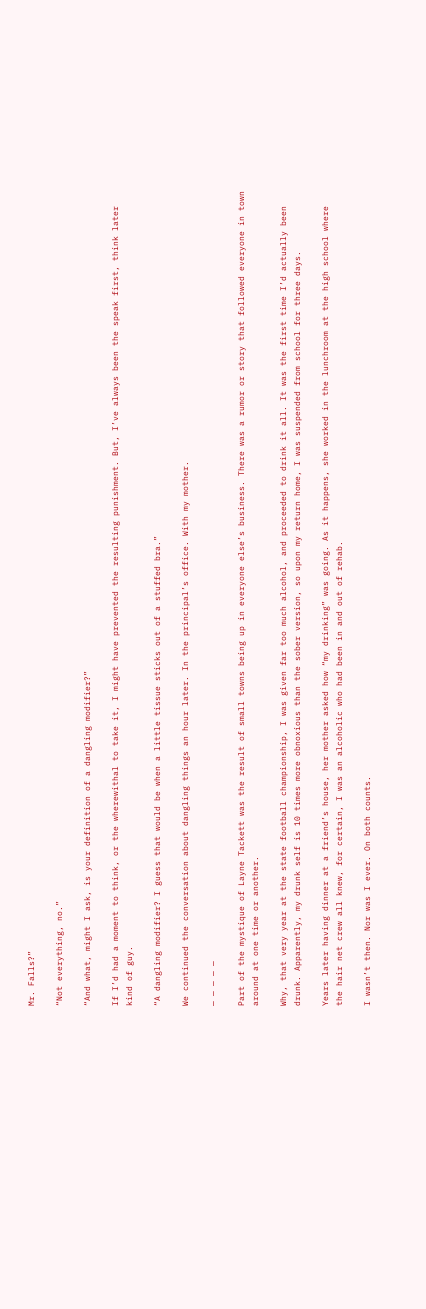Mr. Falls?”

“Not everything, no.”

“And what, might I ask, is your definition of a dangling modifier?”

If I’d had a moment to think, or the wherewithal to take it, I might have prevented the resulting punishment. But, I’ve always been the speak first, think later kind of guy.

“A dangling modifier? I guess that would be when a little tissue sticks out of a stuffed bra.”

We continued the conversation about dangling things an hour later. In the principal’s office. With my mother.

— — — — —

Part of the mystique of Layne Tackett was the result of small towns being up in everyone else’s business. There was a rumor or story that followed everyone in town around at one time or another.

Why, that very year at the state football championship, I was given far too much alcohol, and proceeded to drink it all. It was the first time I’d actually been drunk. Apparently, my drunk self is 10 times more obnoxious than the sober version, so upon my return home, I was suspended from school for three days.

Years later having dinner at a friend’s house, her mother asked how “my drinking” was going. As it happens, she worked in the lunchroom at the high school where the hair net crew all knew, for certain, I was an alcoholic who had been in and out of rehab.

I wasn’t then. Nor was I ever. On both counts.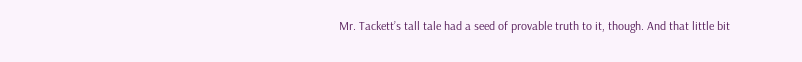Mr. Tackett’s tall tale had a seed of provable truth to it, though. And that little bit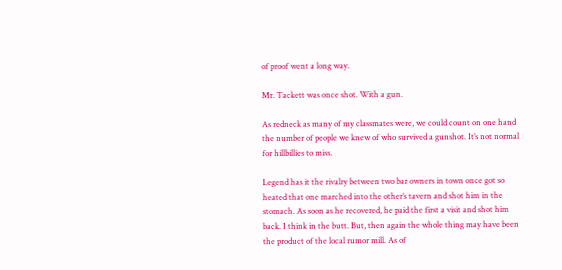of proof went a long way.

Mr. Tackett was once shot. With a gun.

As redneck as many of my classmates were, we could count on one hand the number of people we knew of who survived a gunshot. It’s not normal for hillbillies to miss.

Legend has it the rivalry between two bar owners in town once got so heated that one marched into the other’s tavern and shot him in the stomach. As soon as he recovered, he paid the first a visit and shot him back. I think in the butt. But, then again the whole thing may have been the product of the local rumor mill. As of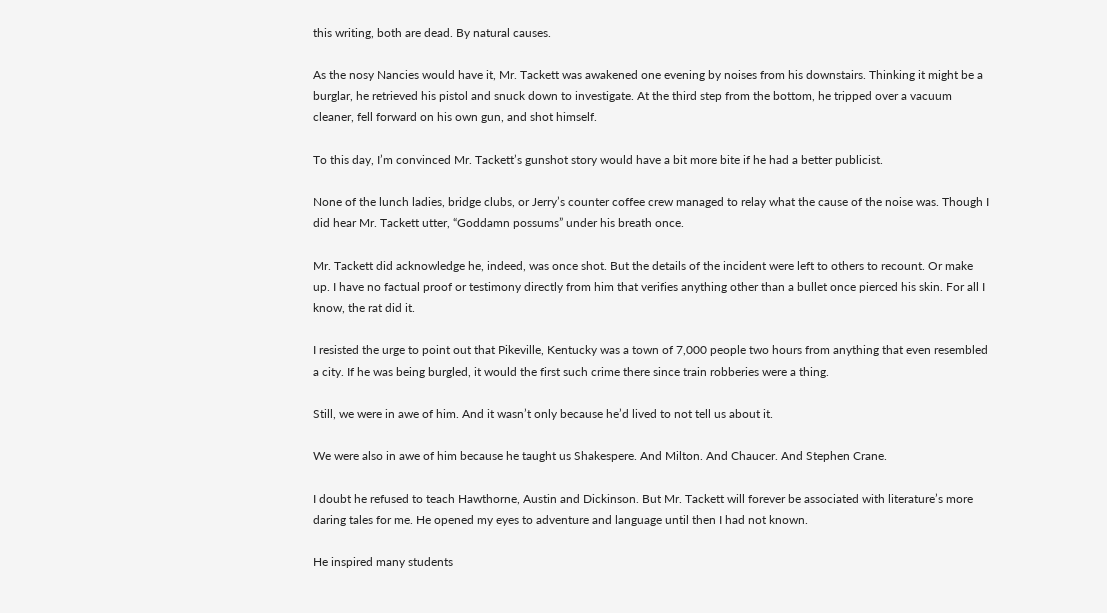this writing, both are dead. By natural causes.

As the nosy Nancies would have it, Mr. Tackett was awakened one evening by noises from his downstairs. Thinking it might be a burglar, he retrieved his pistol and snuck down to investigate. At the third step from the bottom, he tripped over a vacuum cleaner, fell forward on his own gun, and shot himself.

To this day, I’m convinced Mr. Tackett’s gunshot story would have a bit more bite if he had a better publicist.

None of the lunch ladies, bridge clubs, or Jerry’s counter coffee crew managed to relay what the cause of the noise was. Though I did hear Mr. Tackett utter, “Goddamn possums” under his breath once.

Mr. Tackett did acknowledge he, indeed, was once shot. But the details of the incident were left to others to recount. Or make up. I have no factual proof or testimony directly from him that verifies anything other than a bullet once pierced his skin. For all I know, the rat did it.

I resisted the urge to point out that Pikeville, Kentucky was a town of 7,000 people two hours from anything that even resembled a city. If he was being burgled, it would the first such crime there since train robberies were a thing.

Still, we were in awe of him. And it wasn’t only because he’d lived to not tell us about it.

We were also in awe of him because he taught us Shakespere. And Milton. And Chaucer. And Stephen Crane.

I doubt he refused to teach Hawthorne, Austin and Dickinson. But Mr. Tackett will forever be associated with literature’s more daring tales for me. He opened my eyes to adventure and language until then I had not known.

He inspired many students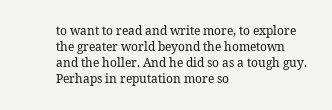to want to read and write more, to explore the greater world beyond the hometown and the holler. And he did so as a tough guy. Perhaps in reputation more so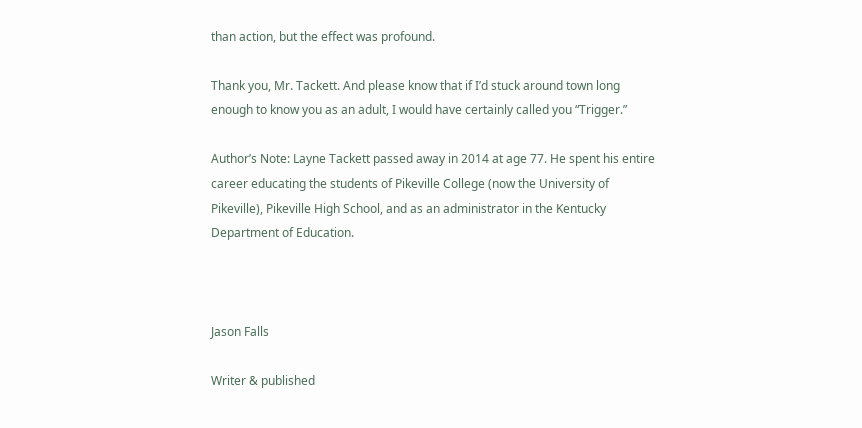than action, but the effect was profound.

Thank you, Mr. Tackett. And please know that if I’d stuck around town long enough to know you as an adult, I would have certainly called you “Trigger.”

Author’s Note: Layne Tackett passed away in 2014 at age 77. He spent his entire career educating the students of Pikeville College (now the University of Pikeville), Pikeville High School, and as an administrator in the Kentucky Department of Education.



Jason Falls

Writer & published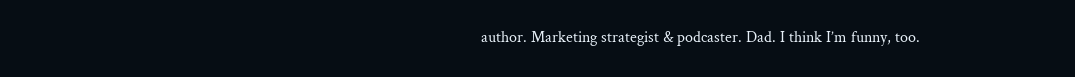author. Marketing strategist & podcaster. Dad. I think I’m funny, too.